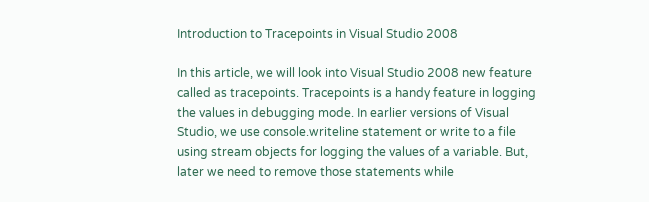Introduction to Tracepoints in Visual Studio 2008

In this article, we will look into Visual Studio 2008 new feature called as tracepoints. Tracepoints is a handy feature in logging the values in debugging mode. In earlier versions of Visual Studio, we use console.writeline statement or write to a file using stream objects for logging the values of a variable. But, later we need to remove those statements while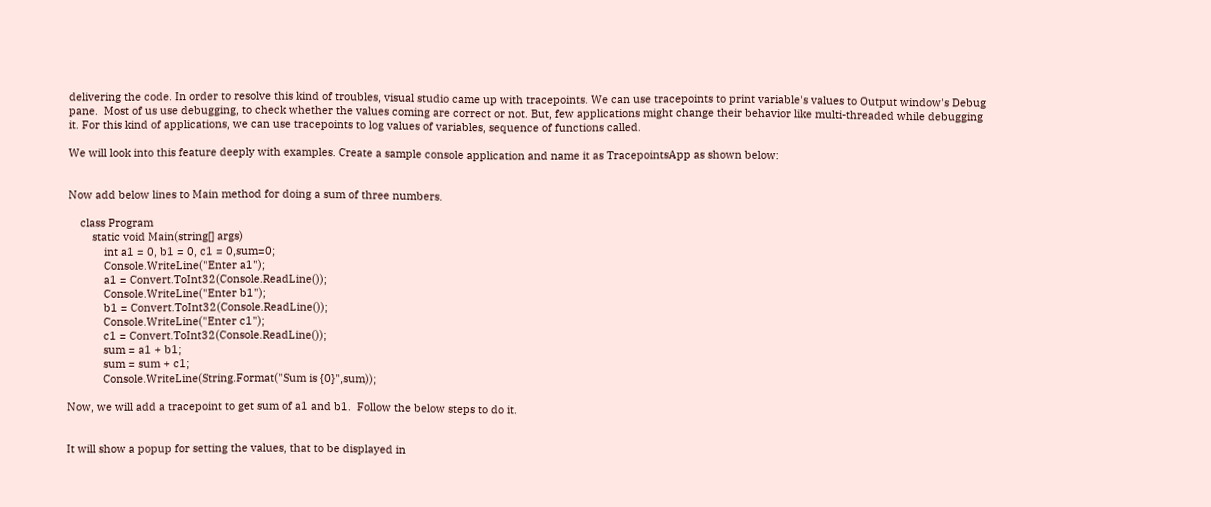delivering the code. In order to resolve this kind of troubles, visual studio came up with tracepoints. We can use tracepoints to print variable's values to Output window's Debug pane.  Most of us use debugging, to check whether the values coming are correct or not. But, few applications might change their behavior like multi-threaded while debugging it. For this kind of applications, we can use tracepoints to log values of variables, sequence of functions called.

We will look into this feature deeply with examples. Create a sample console application and name it as TracepointsApp as shown below:


Now add below lines to Main method for doing a sum of three numbers.

    class Program
        static void Main(string[] args)
            int a1 = 0, b1 = 0, c1 = 0,sum=0;
            Console.WriteLine("Enter a1");
            a1 = Convert.ToInt32(Console.ReadLine());
            Console.WriteLine("Enter b1");
            b1 = Convert.ToInt32(Console.ReadLine());
            Console.WriteLine("Enter c1");
            c1 = Convert.ToInt32(Console.ReadLine());
            sum = a1 + b1;
            sum = sum + c1;
            Console.WriteLine(String.Format("Sum is {0}",sum));

Now, we will add a tracepoint to get sum of a1 and b1.  Follow the below steps to do it.


It will show a popup for setting the values, that to be displayed in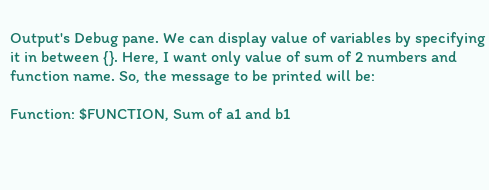Output's Debug pane. We can display value of variables by specifying it in between {}. Here, I want only value of sum of 2 numbers and function name. So, the message to be printed will be:

Function: $FUNCTION, Sum of a1 and b1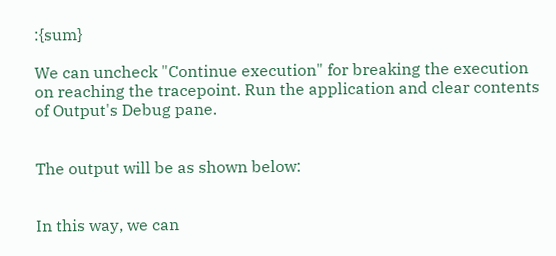:{sum}

We can uncheck "Continue execution" for breaking the execution on reaching the tracepoint. Run the application and clear contents of Output's Debug pane.


The output will be as shown below:


In this way, we can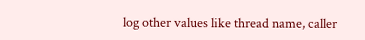log other values like thread name, caller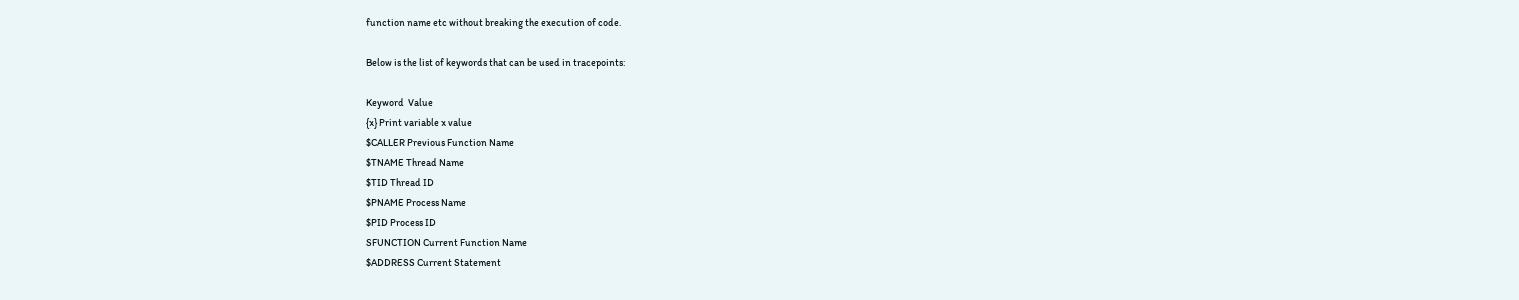function name etc without breaking the execution of code.

Below is the list of keywords that can be used in tracepoints:

Keyword  Value
{x} Print variable x value
$CALLER Previous Function Name
$TNAME Thread Name
$TID Thread ID
$PNAME Process Name
$PID Process ID
SFUNCTION Current Function Name
$ADDRESS Current Statement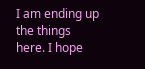I am ending up the things here. I hope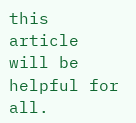this article will be helpful for all.